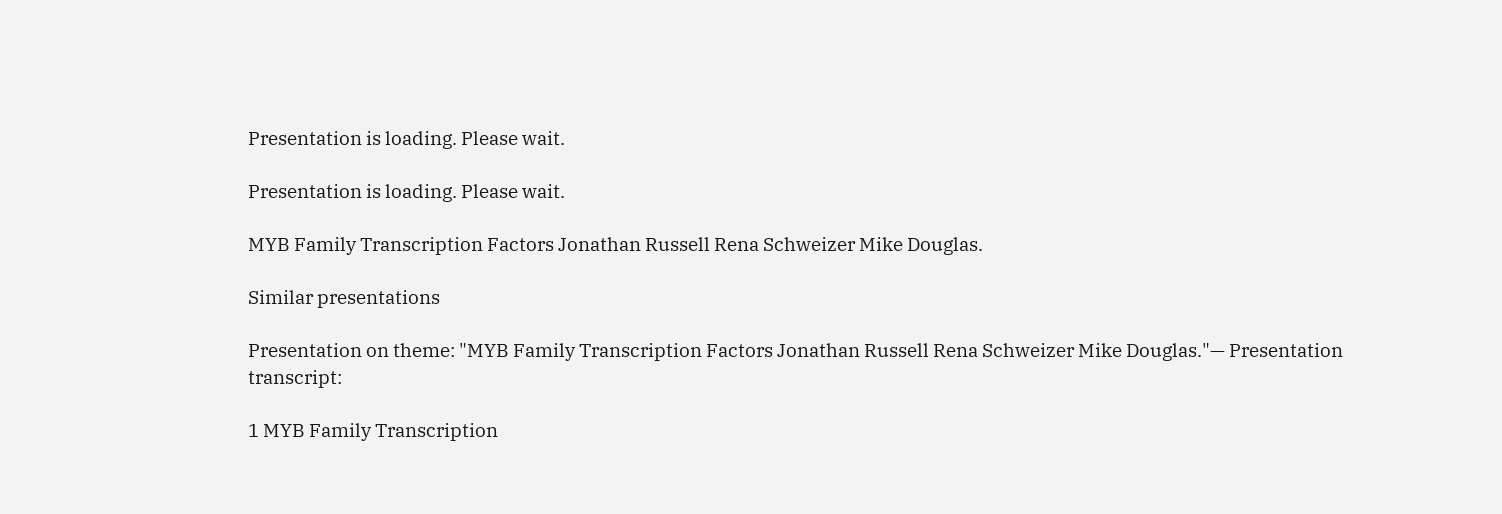Presentation is loading. Please wait.

Presentation is loading. Please wait.

MYB Family Transcription Factors Jonathan Russell Rena Schweizer Mike Douglas.

Similar presentations

Presentation on theme: "MYB Family Transcription Factors Jonathan Russell Rena Schweizer Mike Douglas."— Presentation transcript:

1 MYB Family Transcription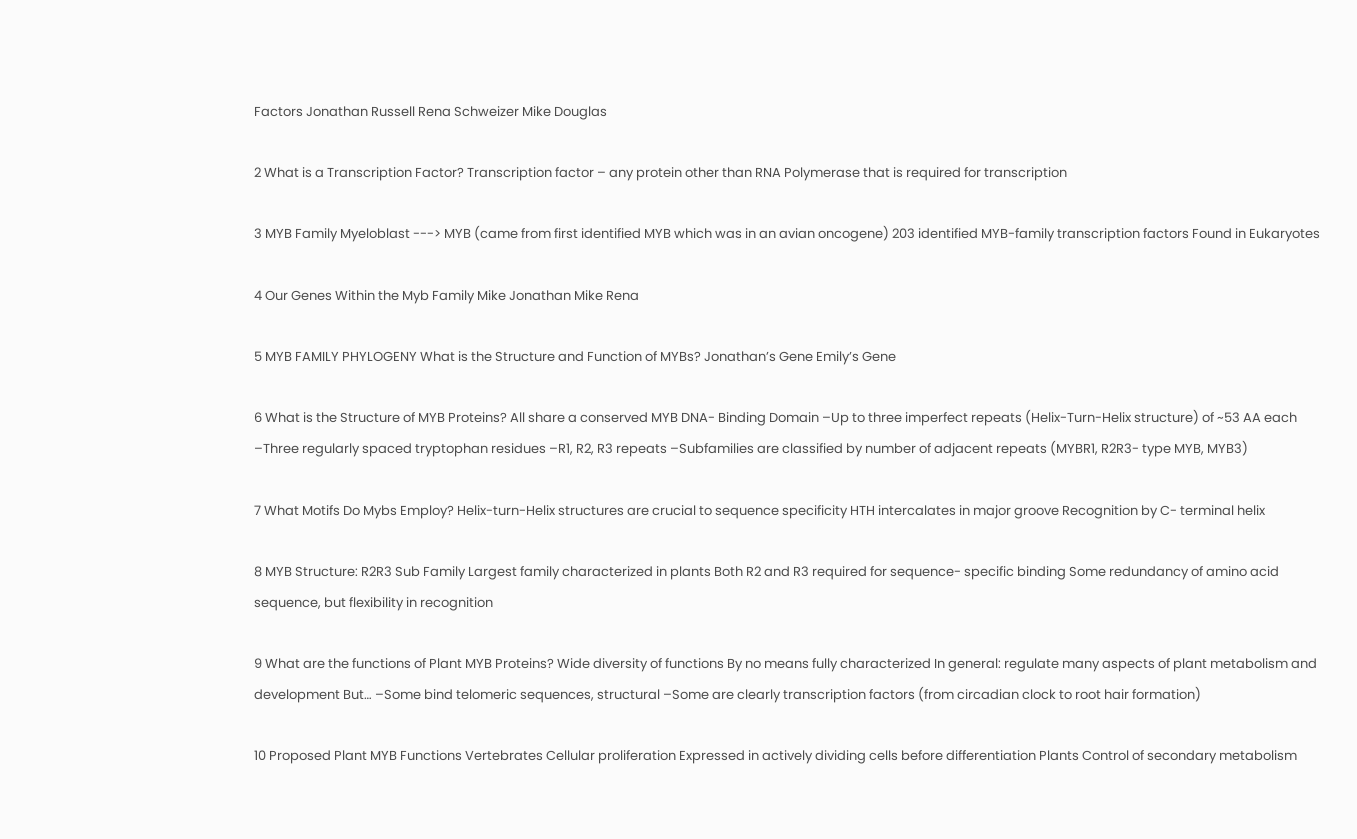Factors Jonathan Russell Rena Schweizer Mike Douglas

2 What is a Transcription Factor? Transcription factor – any protein other than RNA Polymerase that is required for transcription

3 MYB Family Myeloblast ---> MYB (came from first identified MYB which was in an avian oncogene) 203 identified MYB-family transcription factors Found in Eukaryotes

4 Our Genes Within the Myb Family Mike Jonathan Mike Rena

5 MYB FAMILY PHYLOGENY What is the Structure and Function of MYBs? Jonathan’s Gene Emily’s Gene

6 What is the Structure of MYB Proteins? All share a conserved MYB DNA- Binding Domain –Up to three imperfect repeats (Helix-Turn-Helix structure) of ~53 AA each –Three regularly spaced tryptophan residues –R1, R2, R3 repeats –Subfamilies are classified by number of adjacent repeats (MYBR1, R2R3- type MYB, MYB3)

7 What Motifs Do Mybs Employ? Helix-turn-Helix structures are crucial to sequence specificity HTH intercalates in major groove Recognition by C- terminal helix

8 MYB Structure: R2R3 Sub Family Largest family characterized in plants Both R2 and R3 required for sequence- specific binding Some redundancy of amino acid sequence, but flexibility in recognition

9 What are the functions of Plant MYB Proteins? Wide diversity of functions By no means fully characterized In general: regulate many aspects of plant metabolism and development But… –Some bind telomeric sequences, structural –Some are clearly transcription factors (from circadian clock to root hair formation)

10 Proposed Plant MYB Functions Vertebrates Cellular proliferation Expressed in actively dividing cells before differentiation Plants Control of secondary metabolism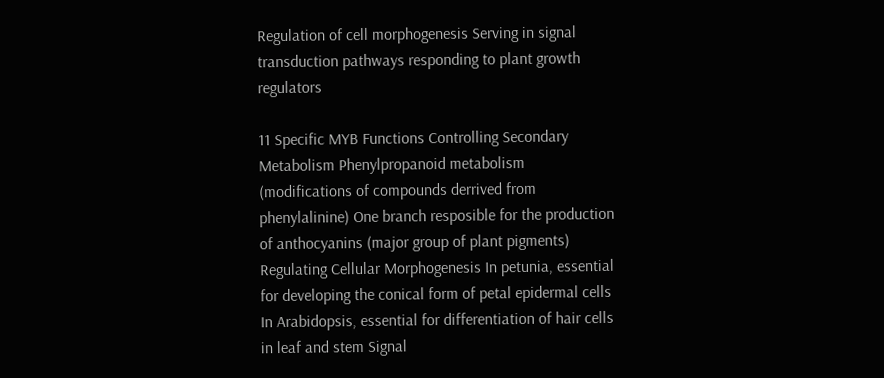Regulation of cell morphogenesis Serving in signal transduction pathways responding to plant growth regulators

11 Specific MYB Functions Controlling Secondary Metabolism Phenylpropanoid metabolism (modifications of compounds derrived from phenylalinine) One branch resposible for the production of anthocyanins (major group of plant pigments) Regulating Cellular Morphogenesis In petunia, essential for developing the conical form of petal epidermal cells In Arabidopsis, essential for differentiation of hair cells in leaf and stem Signal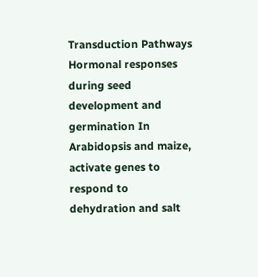Transduction Pathways Hormonal responses during seed development and germination In Arabidopsis and maize, activate genes to respond to dehydration and salt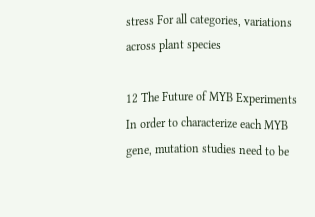stress For all categories, variations across plant species

12 The Future of MYB Experiments In order to characterize each MYB gene, mutation studies need to be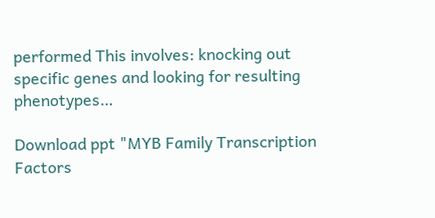performed This involves: knocking out specific genes and looking for resulting phenotypes…

Download ppt "MYB Family Transcription Factors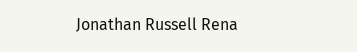Jonathan Russell Rena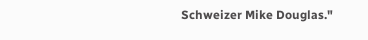Schweizer Mike Douglas."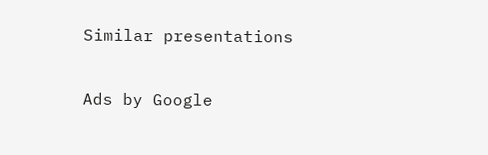Similar presentations

Ads by Google